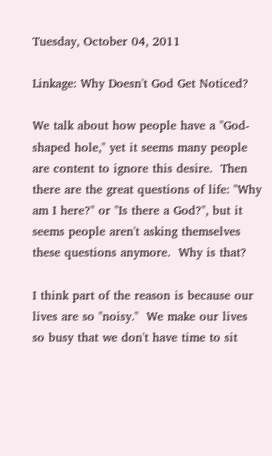Tuesday, October 04, 2011

Linkage: Why Doesn't God Get Noticed?

We talk about how people have a "God-shaped hole," yet it seems many people are content to ignore this desire.  Then there are the great questions of life: "Why am I here?" or "Is there a God?", but it seems people aren't asking themselves these questions anymore.  Why is that?

I think part of the reason is because our lives are so "noisy."  We make our lives so busy that we don't have time to sit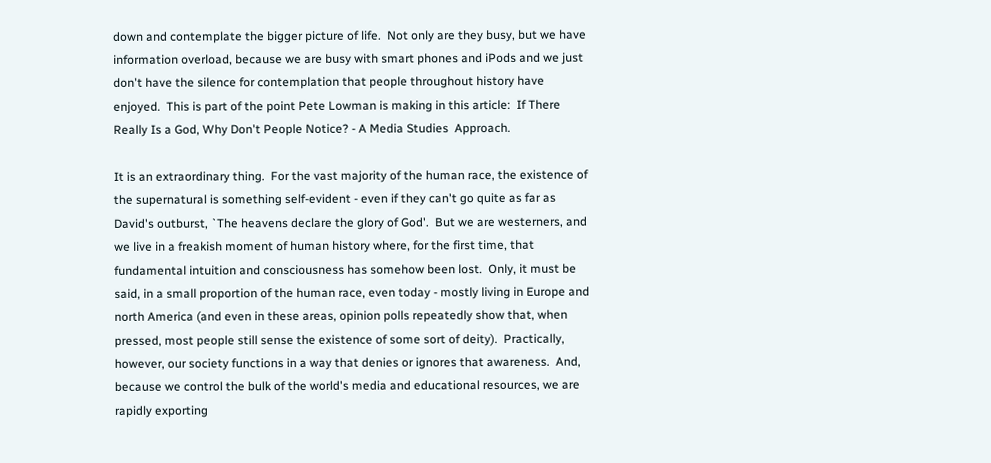down and contemplate the bigger picture of life.  Not only are they busy, but we have information overload, because we are busy with smart phones and iPods and we just don't have the silence for contemplation that people throughout history have enjoyed.  This is part of the point Pete Lowman is making in this article:  If There Really Is a God, Why Don't People Notice? - A Media Studies  Approach.

It is an extraordinary thing.  For the vast majority of the human race, the existence of the supernatural is something self-evident - even if they can't go quite as far as David's outburst, `The heavens declare the glory of God'.  But we are westerners, and we live in a freakish moment of human history where, for the first time, that fundamental intuition and consciousness has somehow been lost.  Only, it must be said, in a small proportion of the human race, even today - mostly living in Europe and north America (and even in these areas, opinion polls repeatedly show that, when pressed, most people still sense the existence of some sort of deity).  Practically, however, our society functions in a way that denies or ignores that awareness.  And, because we control the bulk of the world's media and educational resources, we are rapidly exporting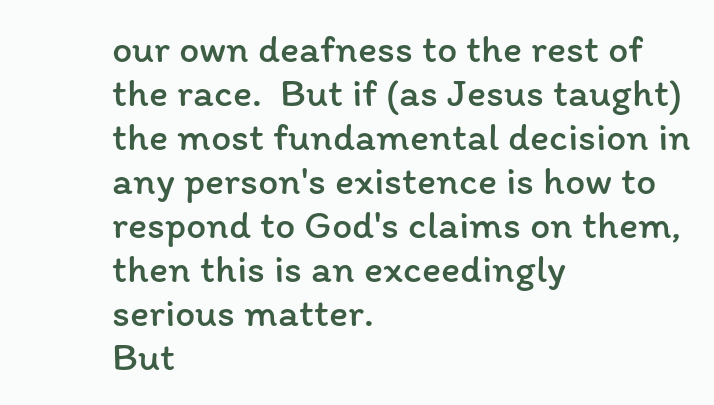our own deafness to the rest of the race.  But if (as Jesus taught) the most fundamental decision in any person's existence is how to respond to God's claims on them, then this is an exceedingly serious matter.
But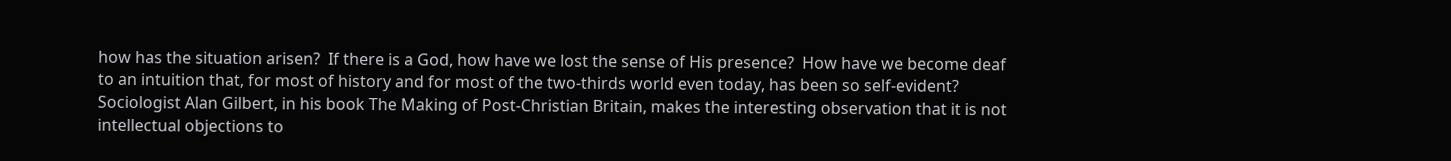how has the situation arisen?  If there is a God, how have we lost the sense of His presence?  How have we become deaf to an intuition that, for most of history and for most of the two-thirds world even today, has been so self-evident?
Sociologist Alan Gilbert, in his book The Making of Post-Christian Britain, makes the interesting observation that it is not intellectual objections to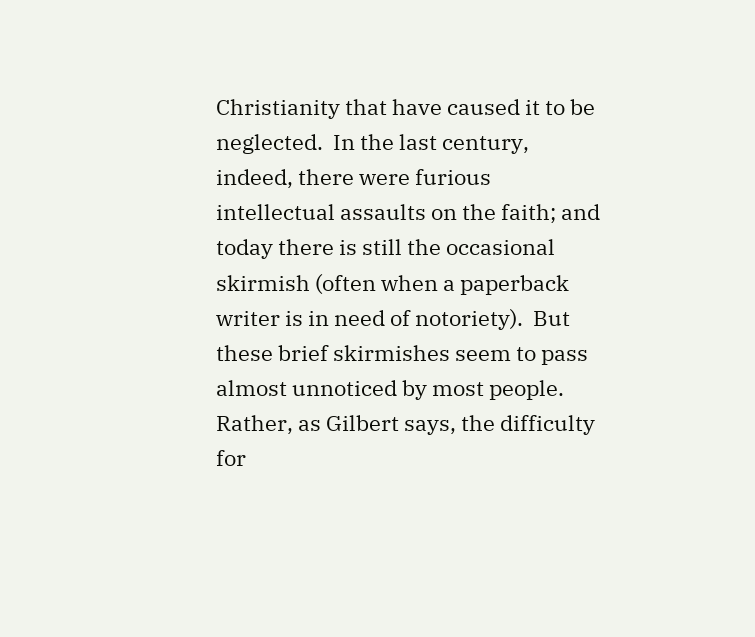Christianity that have caused it to be neglected.  In the last century, indeed, there were furious intellectual assaults on the faith; and today there is still the occasional skirmish (often when a paperback writer is in need of notoriety).  But these brief skirmishes seem to pass almost unnoticed by most people.  Rather, as Gilbert says, the difficulty for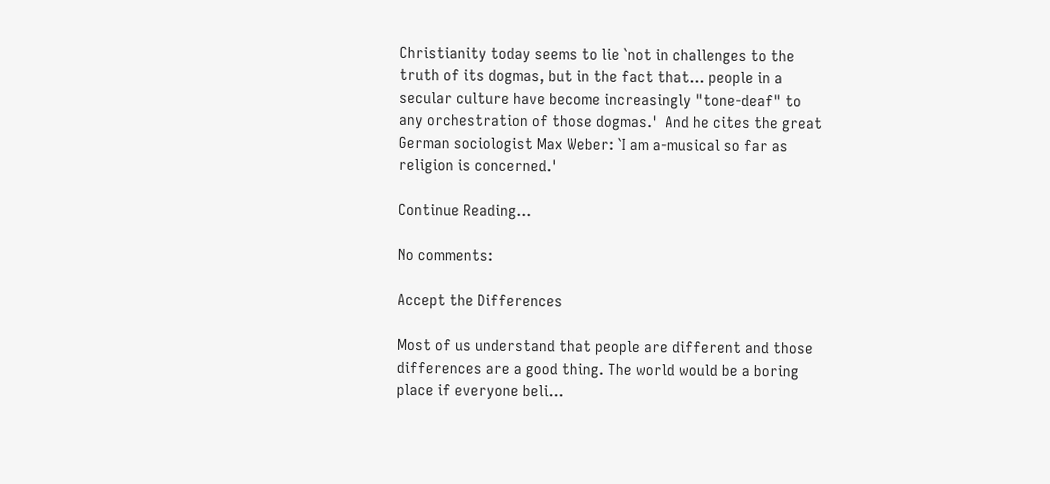Christianity today seems to lie `not in challenges to the truth of its dogmas, but in the fact that... people in a secular culture have become increasingly "tone-deaf" to any orchestration of those dogmas.'  And he cites the great German sociologist Max Weber: `I am a-musical so far as religion is concerned.'

Continue Reading...

No comments:

Accept the Differences

Most of us understand that people are different and those differences are a good thing. The world would be a boring place if everyone beli...